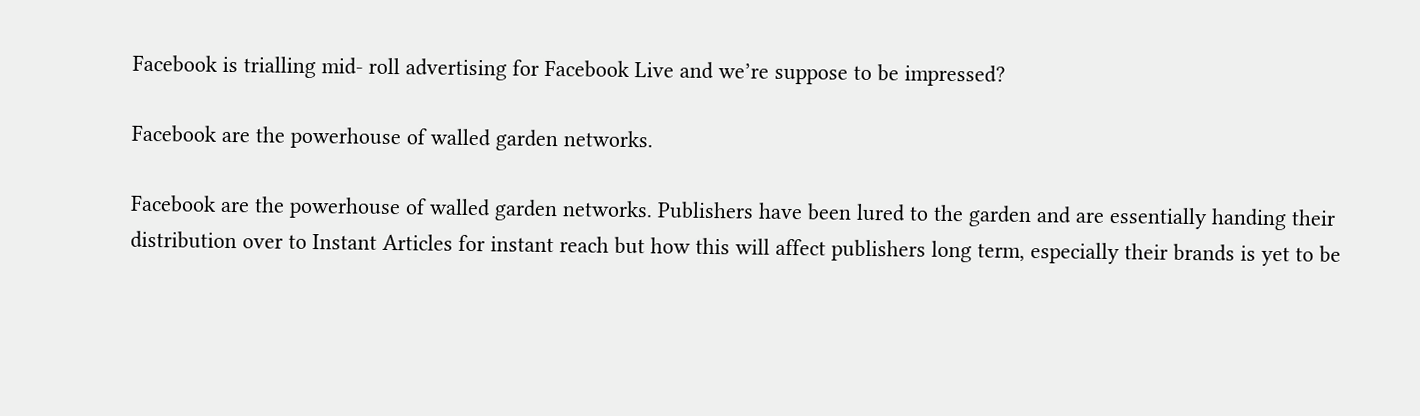Facebook is trialling mid- roll advertising for Facebook Live and we’re suppose to be impressed?

Facebook are the powerhouse of walled garden networks.

Facebook are the powerhouse of walled garden networks. Publishers have been lured to the garden and are essentially handing their distribution over to Instant Articles for instant reach but how this will affect publishers long term, especially their brands is yet to be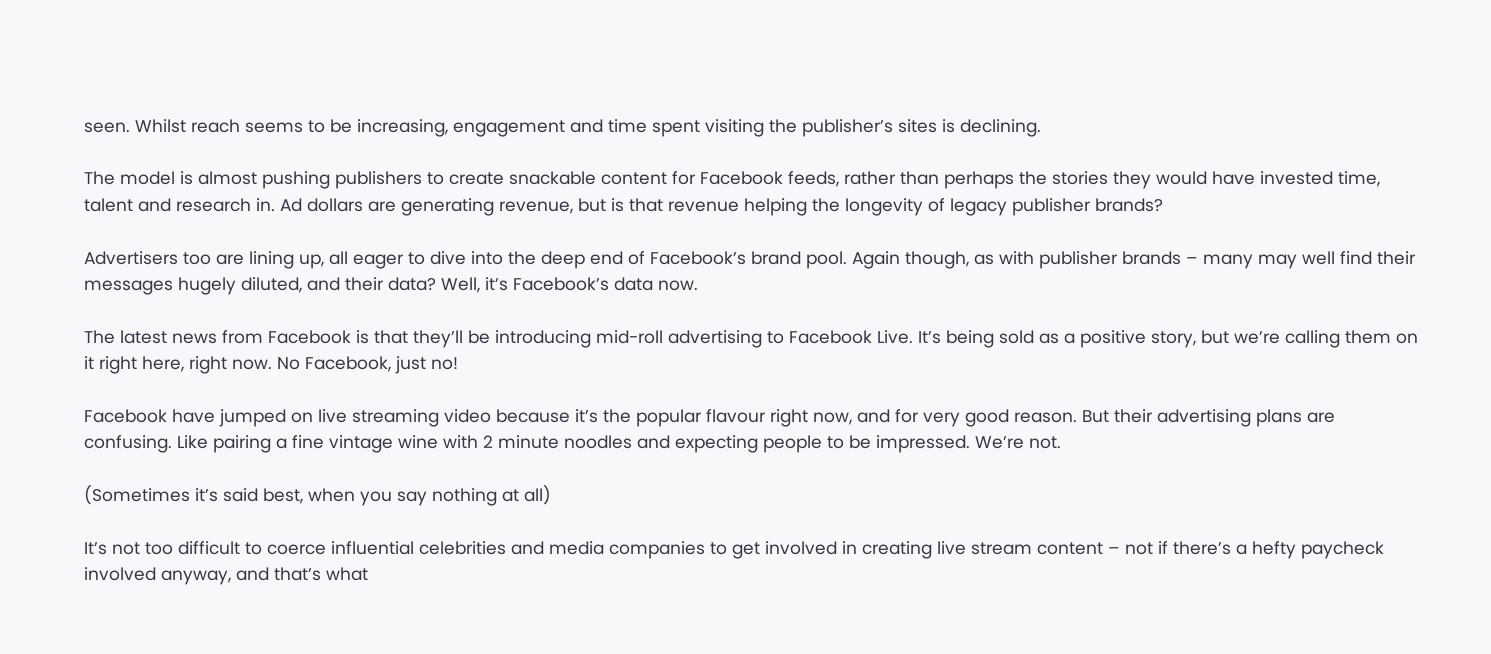seen. Whilst reach seems to be increasing, engagement and time spent visiting the publisher’s sites is declining.

The model is almost pushing publishers to create snackable content for Facebook feeds, rather than perhaps the stories they would have invested time, talent and research in. Ad dollars are generating revenue, but is that revenue helping the longevity of legacy publisher brands?

Advertisers too are lining up, all eager to dive into the deep end of Facebook’s brand pool. Again though, as with publisher brands – many may well find their messages hugely diluted, and their data? Well, it’s Facebook’s data now.

The latest news from Facebook is that they’ll be introducing mid-roll advertising to Facebook Live. It’s being sold as a positive story, but we’re calling them on it right here, right now. No Facebook, just no!

Facebook have jumped on live streaming video because it’s the popular flavour right now, and for very good reason. But their advertising plans are confusing. Like pairing a fine vintage wine with 2 minute noodles and expecting people to be impressed. We’re not.

(Sometimes it’s said best, when you say nothing at all)

It’s not too difficult to coerce influential celebrities and media companies to get involved in creating live stream content – not if there’s a hefty paycheck involved anyway, and that’s what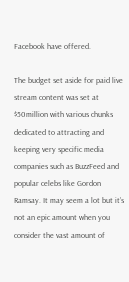Facebook have offered.

The budget set aside for paid live stream content was set at $50million with various chunks dedicated to attracting and keeping very specific media companies such as BuzzFeed and popular celebs like Gordon Ramsay. It may seem a lot but it’s not an epic amount when you consider the vast amount of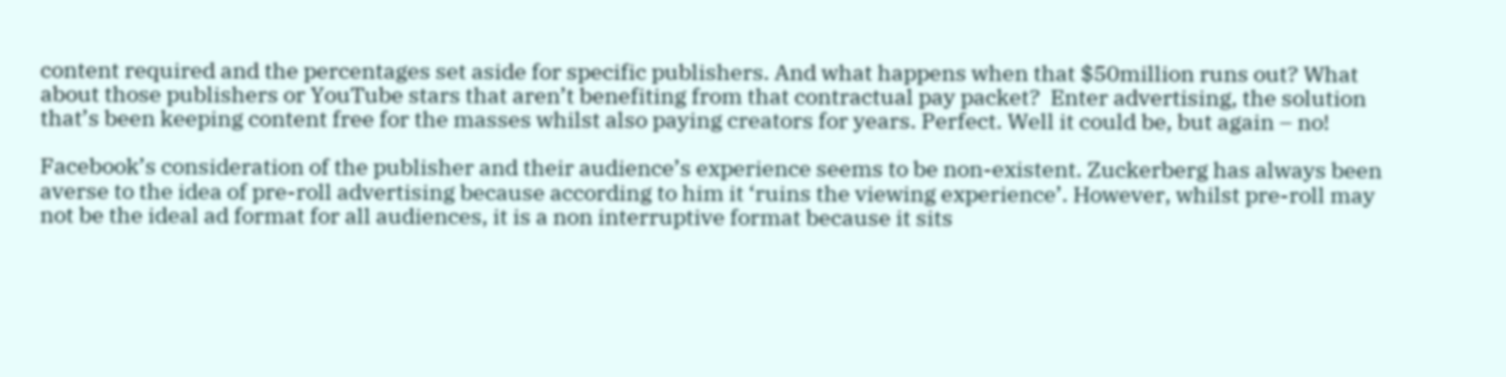content required and the percentages set aside for specific publishers. And what happens when that $50million runs out? What about those publishers or YouTube stars that aren’t benefiting from that contractual pay packet?  Enter advertising, the solution that’s been keeping content free for the masses whilst also paying creators for years. Perfect. Well it could be, but again – no!

Facebook’s consideration of the publisher and their audience’s experience seems to be non-existent. Zuckerberg has always been averse to the idea of pre-roll advertising because according to him it ‘ruins the viewing experience’. However, whilst pre-roll may not be the ideal ad format for all audiences, it is a non interruptive format because it sits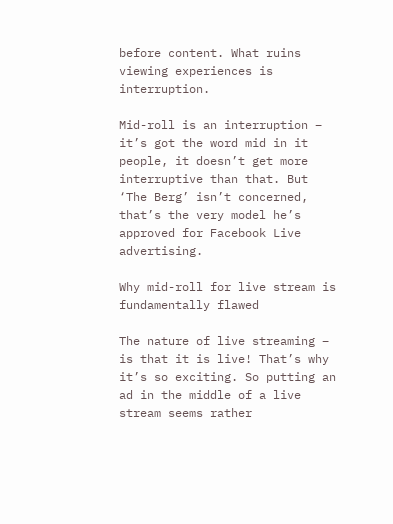before content. What ruins viewing experiences is interruption.

Mid-roll is an interruption – it’s got the word mid in it people, it doesn’t get more interruptive than that. But ‘The Berg’ isn’t concerned, that’s the very model he’s approved for Facebook Live advertising.

Why mid-roll for live stream is fundamentally flawed

The nature of live streaming – is that it is live! That’s why it’s so exciting. So putting an ad in the middle of a live stream seems rather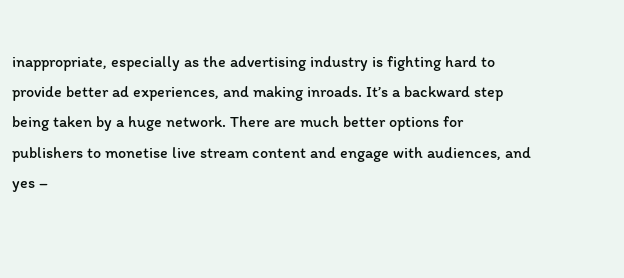inappropriate, especially as the advertising industry is fighting hard to provide better ad experiences, and making inroads. It’s a backward step being taken by a huge network. There are much better options for publishers to monetise live stream content and engage with audiences, and yes –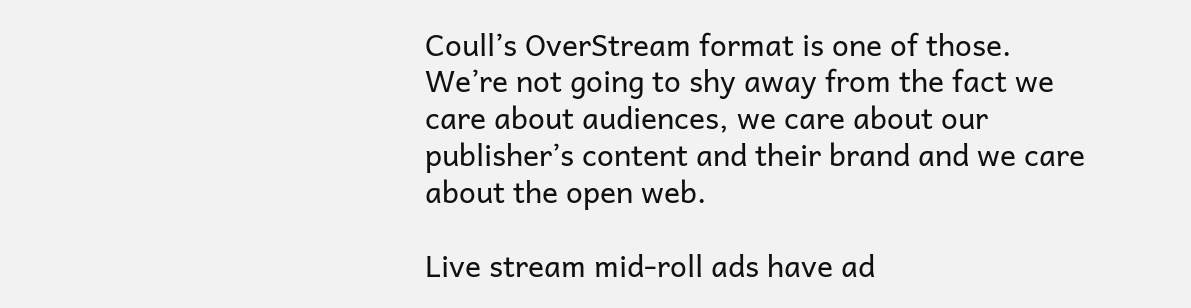Coull’s OverStream format is one of those. We’re not going to shy away from the fact we care about audiences, we care about our publisher’s content and their brand and we care about the open web.

Live stream mid-roll ads have ad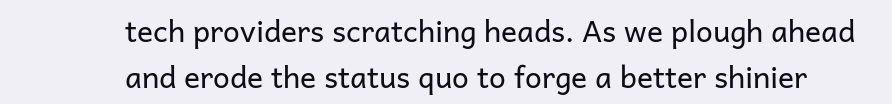tech providers scratching heads. As we plough ahead and erode the status quo to forge a better shinier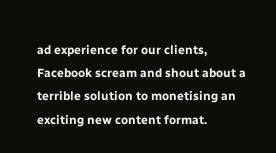ad experience for our clients, Facebook scream and shout about a terrible solution to monetising an exciting new content format.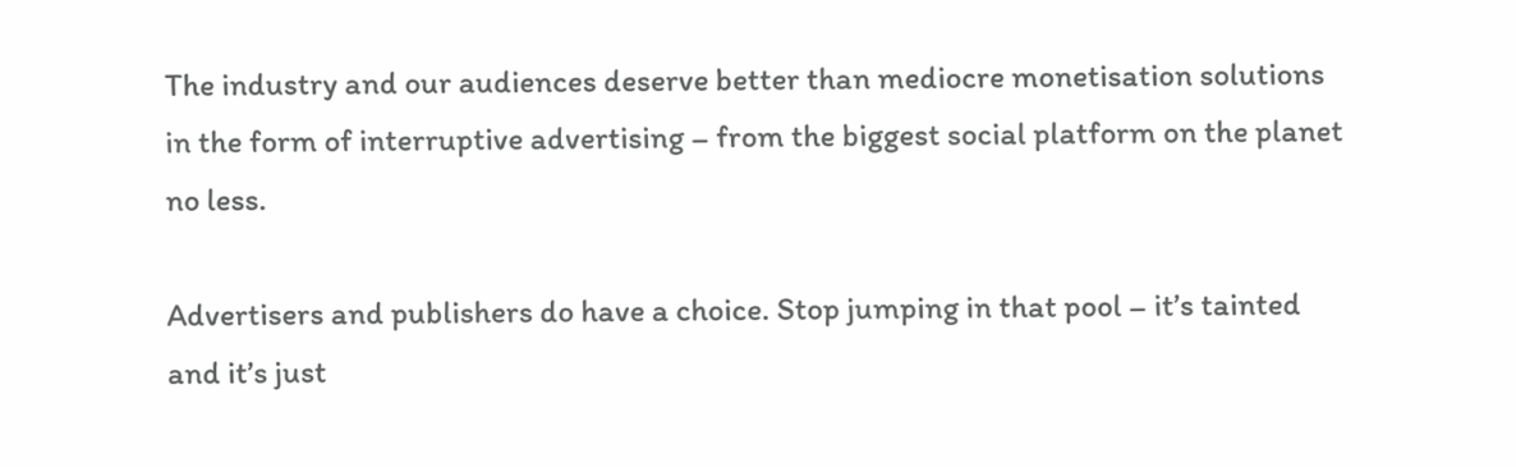The industry and our audiences deserve better than mediocre monetisation solutions in the form of interruptive advertising – from the biggest social platform on the planet no less.

Advertisers and publishers do have a choice. Stop jumping in that pool – it’s tainted and it’s just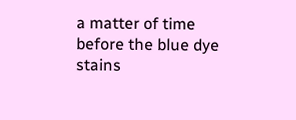a matter of time before the blue dye stains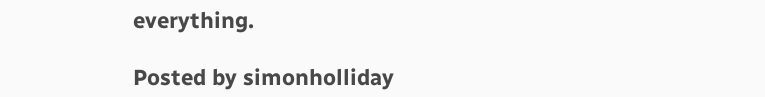everything.

Posted by simonholliday